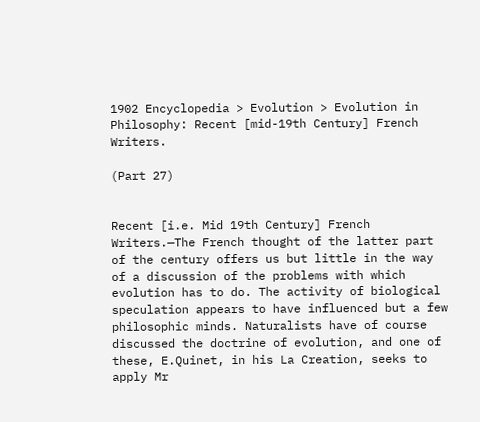1902 Encyclopedia > Evolution > Evolution in Philosophy: Recent [mid-19th Century] French Writers.

(Part 27)


Recent [i.e. Mid 19th Century] French Writers.—The French thought of the latter part of the century offers us but little in the way of a discussion of the problems with which evolution has to do. The activity of biological speculation appears to have influenced but a few philosophic minds. Naturalists have of course discussed the doctrine of evolution, and one of these, E.Quinet, in his La Creation, seeks to apply Mr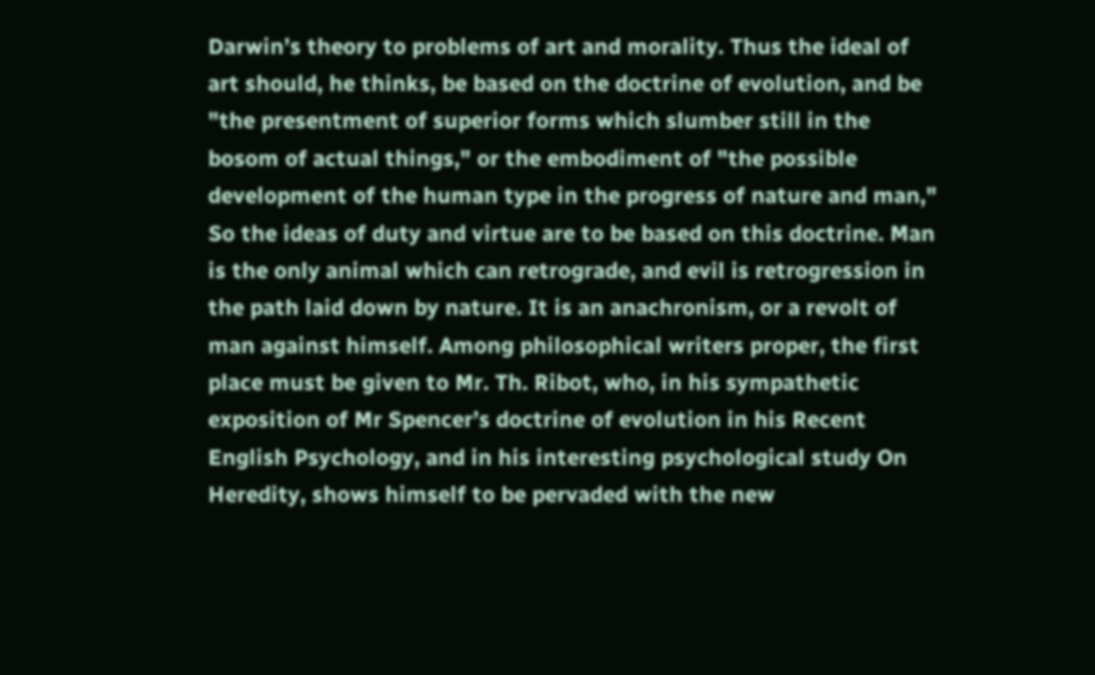Darwin’s theory to problems of art and morality. Thus the ideal of art should, he thinks, be based on the doctrine of evolution, and be "the presentment of superior forms which slumber still in the bosom of actual things," or the embodiment of "the possible development of the human type in the progress of nature and man," So the ideas of duty and virtue are to be based on this doctrine. Man is the only animal which can retrograde, and evil is retrogression in the path laid down by nature. It is an anachronism, or a revolt of man against himself. Among philosophical writers proper, the first place must be given to Mr. Th. Ribot, who, in his sympathetic exposition of Mr Spencer’s doctrine of evolution in his Recent English Psychology, and in his interesting psychological study On Heredity, shows himself to be pervaded with the new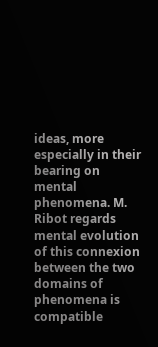ideas, more especially in their bearing on mental phenomena. M. Ribot regards mental evolution of this connexion between the two domains of phenomena is compatible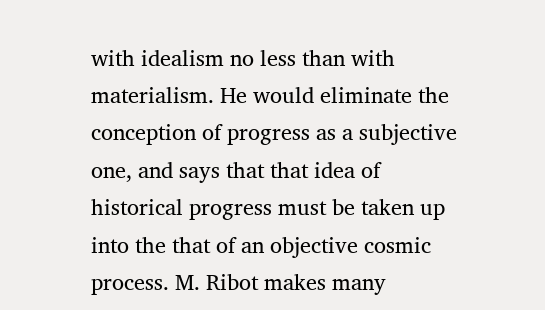with idealism no less than with materialism. He would eliminate the conception of progress as a subjective one, and says that that idea of historical progress must be taken up into the that of an objective cosmic process. M. Ribot makes many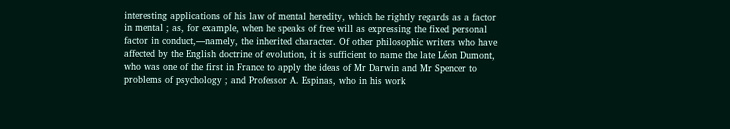interesting applications of his law of mental heredity, which he rightly regards as a factor in mental ; as, for example, when he speaks of free will as expressing the fixed personal factor in conduct,—namely, the inherited character. Of other philosophic writers who have affected by the English doctrine of evolution, it is sufficient to name the late Léon Dumont, who was one of the first in France to apply the ideas of Mr Darwin and Mr Spencer to problems of psychology ; and Professor A. Espinas, who in his work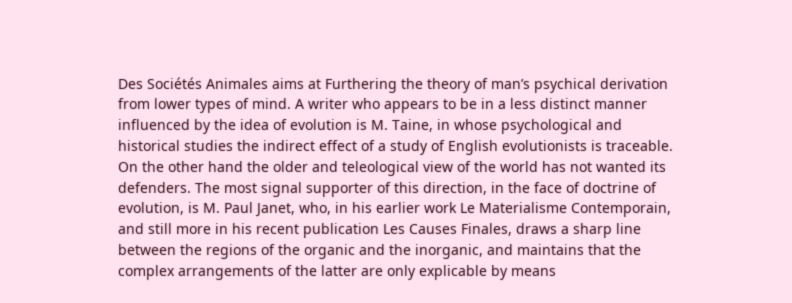Des Sociétés Animales aims at Furthering the theory of man’s psychical derivation from lower types of mind. A writer who appears to be in a less distinct manner influenced by the idea of evolution is M. Taine, in whose psychological and historical studies the indirect effect of a study of English evolutionists is traceable. On the other hand the older and teleological view of the world has not wanted its defenders. The most signal supporter of this direction, in the face of doctrine of evolution, is M. Paul Janet, who, in his earlier work Le Materialisme Contemporain, and still more in his recent publication Les Causes Finales, draws a sharp line between the regions of the organic and the inorganic, and maintains that the complex arrangements of the latter are only explicable by means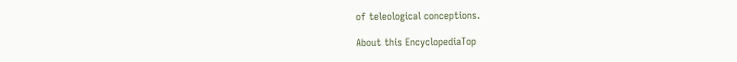of teleological conceptions.

About this EncyclopediaTop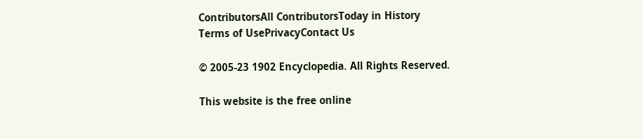ContributorsAll ContributorsToday in History
Terms of UsePrivacyContact Us

© 2005-23 1902 Encyclopedia. All Rights Reserved.

This website is the free online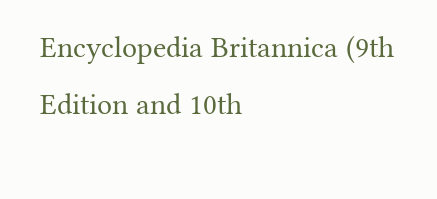Encyclopedia Britannica (9th Edition and 10th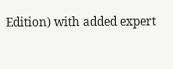Edition) with added expert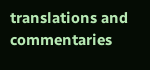translations and commentaries